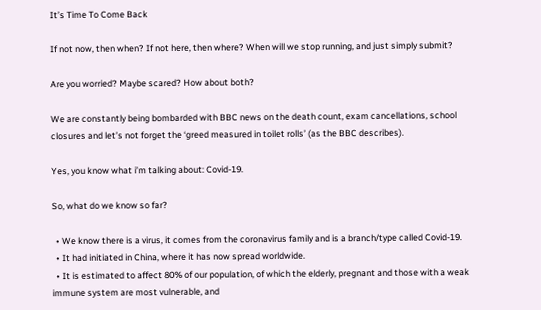It’s Time To Come Back

If not now, then when? If not here, then where? When will we stop running, and just simply submit?

Are you worried? Maybe scared? How about both?

We are constantly being bombarded with BBC news on the death count, exam cancellations, school closures and let’s not forget the ‘greed measured in toilet rolls’ (as the BBC describes).

Yes, you know what i’m talking about: Covid-19.

So, what do we know so far?

  • We know there is a virus, it comes from the coronavirus family and is a branch/type called Covid-19.
  • It had initiated in China, where it has now spread worldwide.
  • It is estimated to affect 80% of our population, of which the elderly, pregnant and those with a weak immune system are most vulnerable, and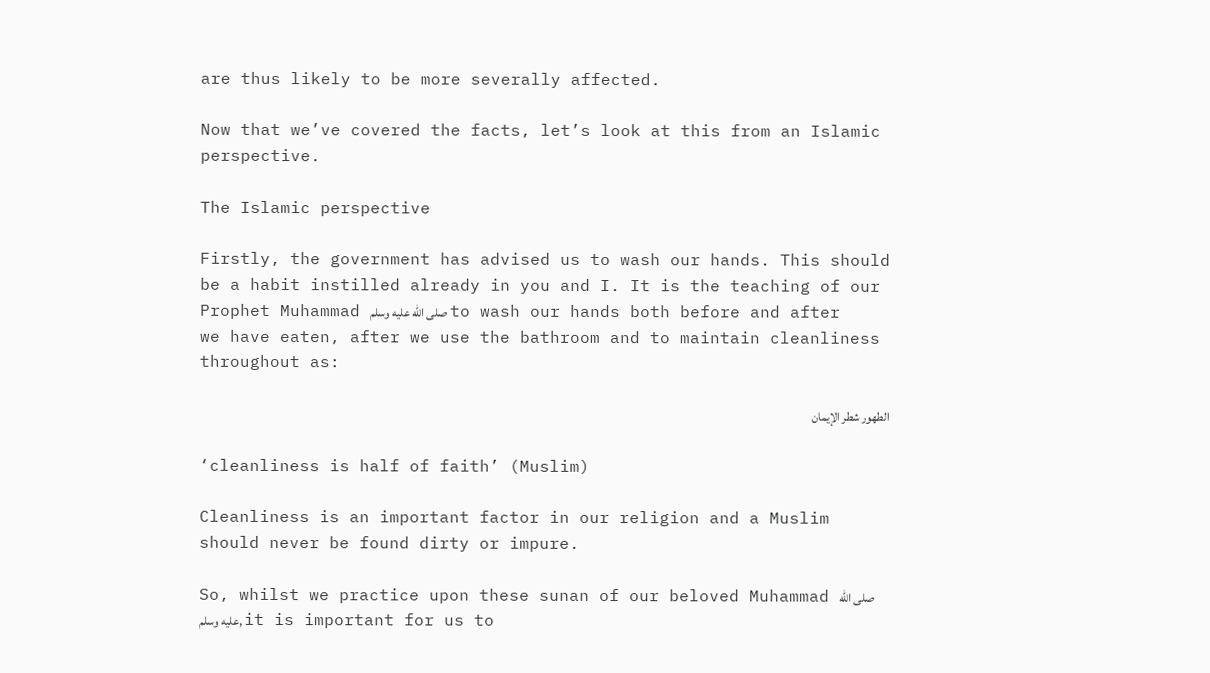are thus likely to be more severally affected.

Now that we’ve covered the facts, let’s look at this from an Islamic perspective.

The Islamic perspective

Firstly, the government has advised us to wash our hands. This should be a habit instilled already in you and I. It is the teaching of our Prophet Muhammad صلى الله عليه وسلم to wash our hands both before and after we have eaten, after we use the bathroom and to maintain cleanliness throughout as:

الطهور شطر الإيمان

‘cleanliness is half of faith’ (Muslim)

Cleanliness is an important factor in our religion and a Muslim should never be found dirty or impure.

So, whilst we practice upon these sunan of our beloved Muhammad صلى الله عليه وسلم, it is important for us to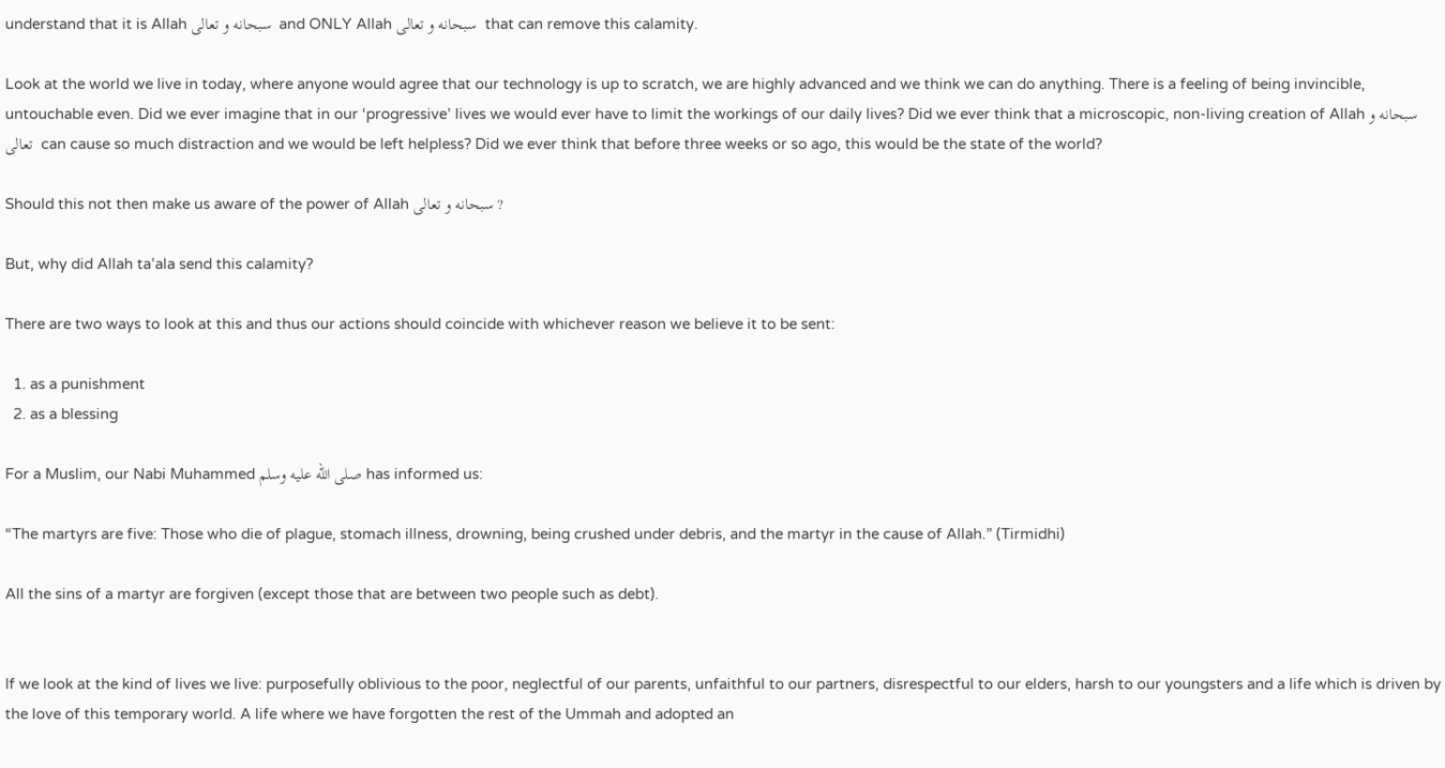understand that it is Allah سبحانه و تعالى  and ONLY Allah سبحانه و تعالى  that can remove this calamity.

Look at the world we live in today, where anyone would agree that our technology is up to scratch, we are highly advanced and we think we can do anything. There is a feeling of being invincible, untouchable even. Did we ever imagine that in our ‘progressive’ lives we would ever have to limit the workings of our daily lives? Did we ever think that a microscopic, non-living creation of Allah سبحانه و تعالى  can cause so much distraction and we would be left helpless? Did we ever think that before three weeks or so ago, this would be the state of the world?

Should this not then make us aware of the power of Allah سبحانه و تعالى ?

But, why did Allah ta’ala send this calamity?

There are two ways to look at this and thus our actions should coincide with whichever reason we believe it to be sent:

  1. as a punishment
  2. as a blessing

For a Muslim, our Nabi Muhammed صلى الله عليه وسلم has informed us:

“The martyrs are five: Those who die of plague, stomach illness, drowning, being crushed under debris, and the martyr in the cause of Allah.” (Tirmidhi)

All the sins of a martyr are forgiven (except those that are between two people such as debt).


If we look at the kind of lives we live: purposefully oblivious to the poor, neglectful of our parents, unfaithful to our partners, disrespectful to our elders, harsh to our youngsters and a life which is driven by the love of this temporary world. A life where we have forgotten the rest of the Ummah and adopted an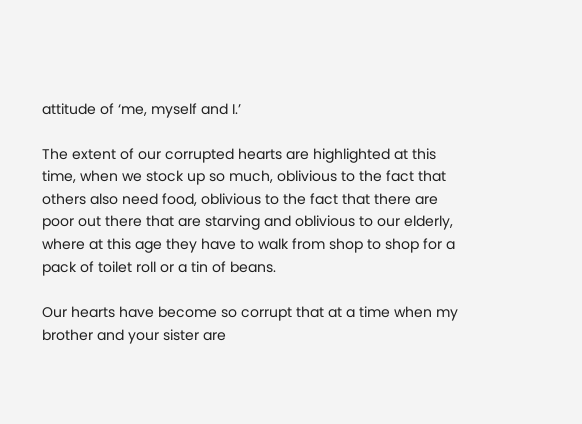attitude of ‘me, myself and I.’

The extent of our corrupted hearts are highlighted at this time, when we stock up so much, oblivious to the fact that others also need food, oblivious to the fact that there are poor out there that are starving and oblivious to our elderly, where at this age they have to walk from shop to shop for a pack of toilet roll or a tin of beans.

Our hearts have become so corrupt that at a time when my brother and your sister are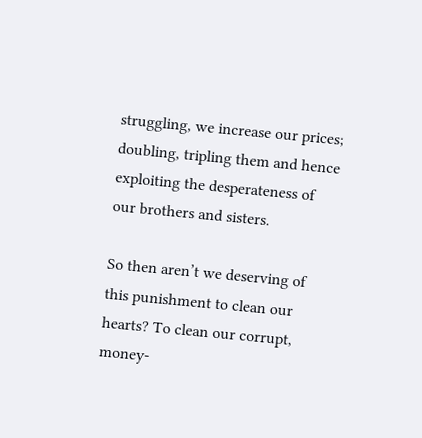struggling, we increase our prices; doubling, tripling them and hence exploiting the desperateness of our brothers and sisters.

So then aren’t we deserving of this punishment to clean our hearts? To clean our corrupt, money-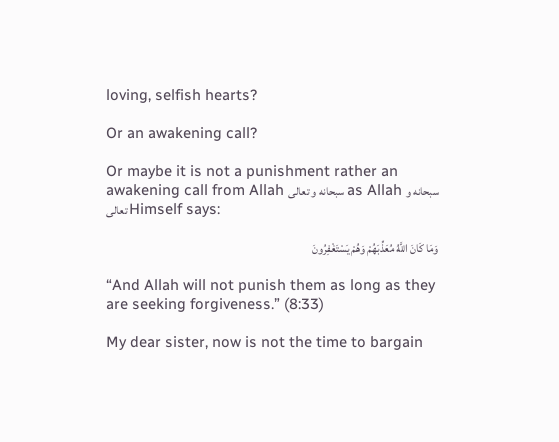loving, selfish hearts?

Or an awakening call?

Or maybe it is not a punishment rather an awakening call from Allah سبحانه و تعالى as Allah سبحانه و تعالى Himself says:

وَمَا كَانَ اللَّهُ مُعَذِّبَهُمْ وَهُمْ يَسْتَغْفِرُونَ

“And Allah will not punish them as long as they are seeking forgiveness.” (8:33)

My dear sister, now is not the time to bargain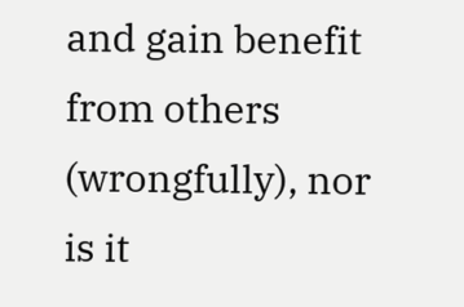and gain benefit from others (wrongfully), nor is it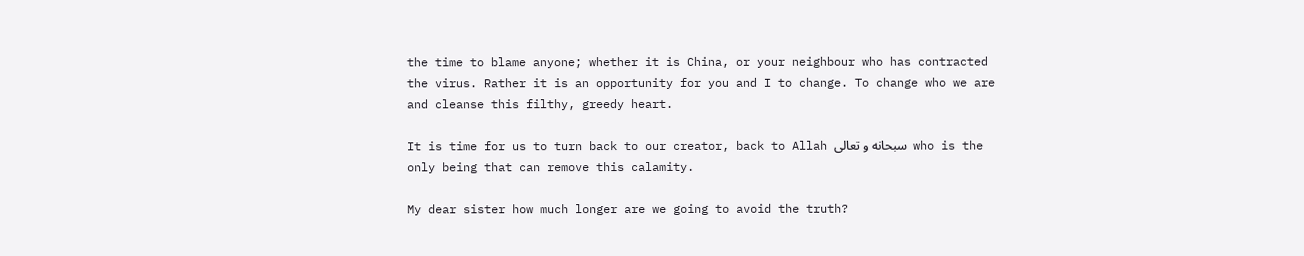the time to blame anyone; whether it is China, or your neighbour who has contracted the virus. Rather it is an opportunity for you and I to change. To change who we are and cleanse this filthy, greedy heart.

It is time for us to turn back to our creator, back to Allah سبحانه و تعالى  who is the only being that can remove this calamity.

My dear sister how much longer are we going to avoid the truth?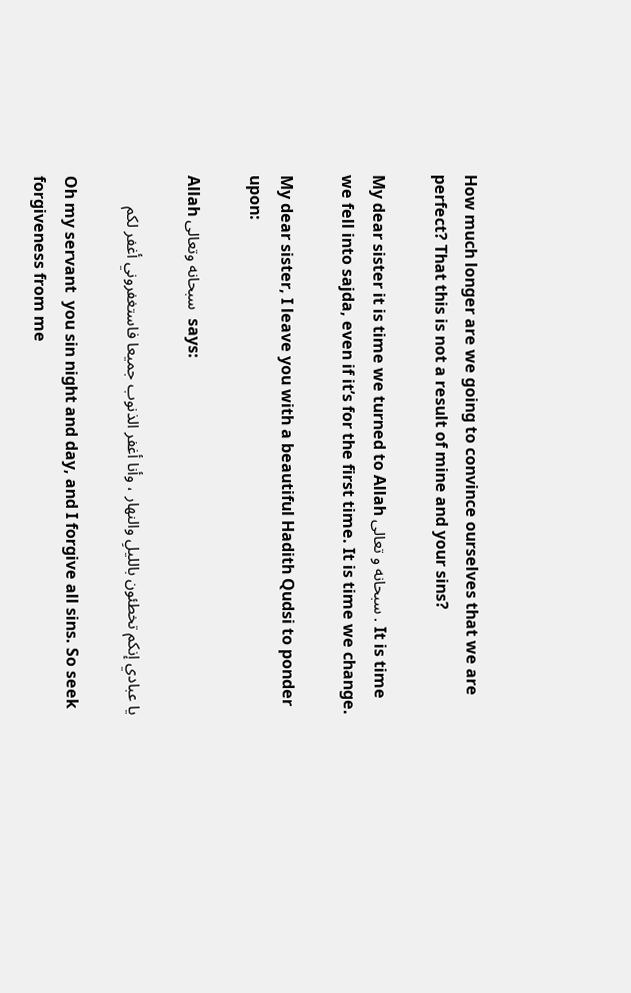How much longer are we going to convince ourselves that we are perfect? That this is not a result of mine and your sins?

My dear sister it is time we turned to Allah سبحانه و تعالى . It is time we fell into sajda, even if it’s for the first time. It is time we change.

My dear sister, I leave you with a beautiful Hadith Qudsi to ponder upon:

Allah سبحانه وتعالى  says:

يا عبادي إنكم تخطئون بالليلِ والنهار ، وأنا أغفر الذنوب جميعا فاستغفروني أغفر لكم

Oh my servant  you sin night and day, and I forgive all sins. So seek forgiveness from me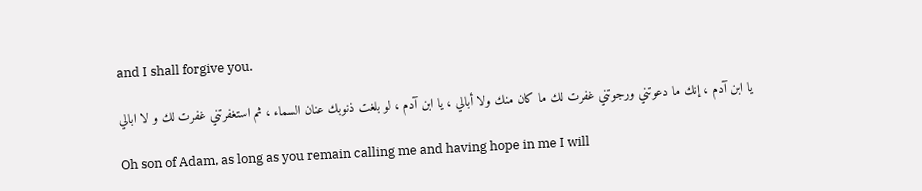and I shall forgive you.

يا ابن آدم ، إنك ما دعوتني ورجوتني غفرت لك ما كان منك ولا أبالي ، يا ابن آدم ، لو بلغت ذنوبك عنان السماء ، ثم استغفرتني غفرت لك و لا ابالي

Oh son of Adam, as long as you remain calling me and having hope in me I will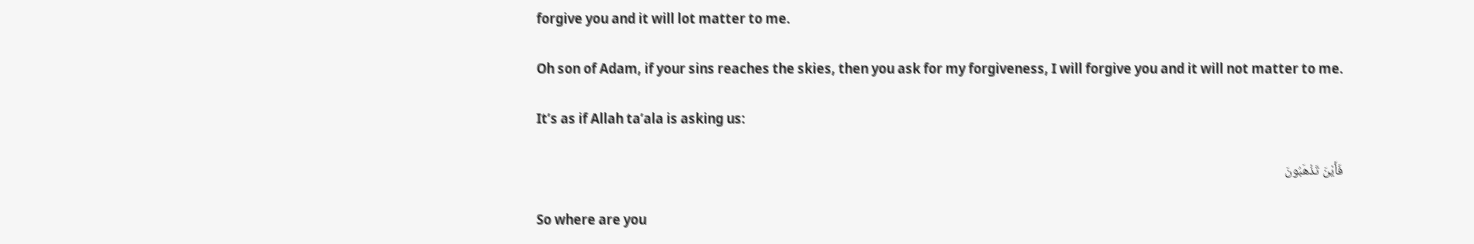forgive you and it will lot matter to me.

Oh son of Adam, if your sins reaches the skies, then you ask for my forgiveness, I will forgive you and it will not matter to me.

It’s as if Allah ta’ala is asking us:

فَأَيْنَ تَذْهَبُونَ

So where are you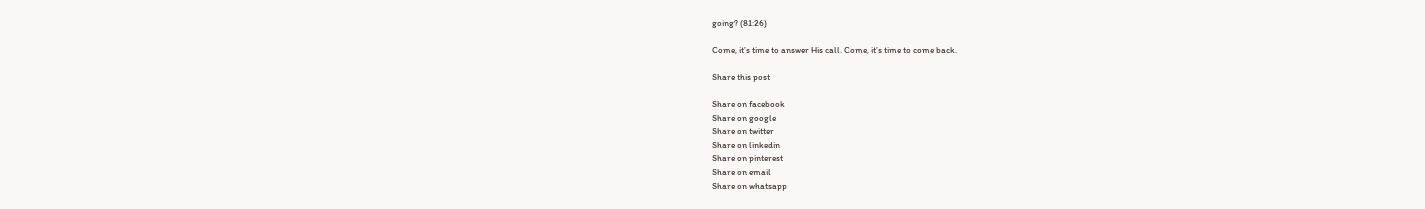going? (81:26)

Come, it’s time to answer His call. Come, it’s time to come back.

Share this post

Share on facebook
Share on google
Share on twitter
Share on linkedin
Share on pinterest
Share on email
Share on whatsapp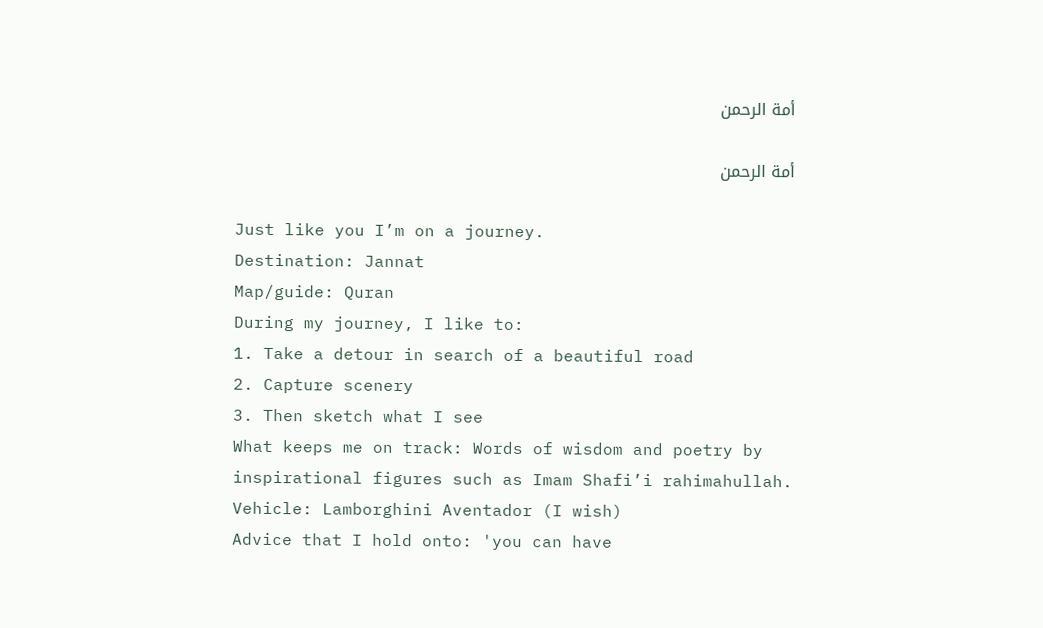أمة الرحمن

أمة الرحمن

Just like you I’m on a journey.
Destination: Jannat
Map/guide: Quran
During my journey, I like to:
1. Take a detour in search of a beautiful road
2. Capture scenery
3. Then sketch what I see
What keeps me on track: Words of wisdom and poetry by inspirational figures such as Imam Shafi’i rahimahullah.
Vehicle: Lamborghini Aventador (I wish)
Advice that I hold onto: 'you can have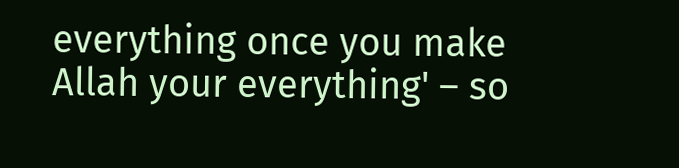everything once you make Allah your everything' – so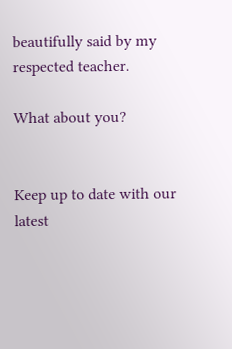beautifully said by my respected teacher.

What about you?


Keep up to date with our latest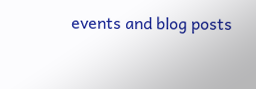events and blog posts